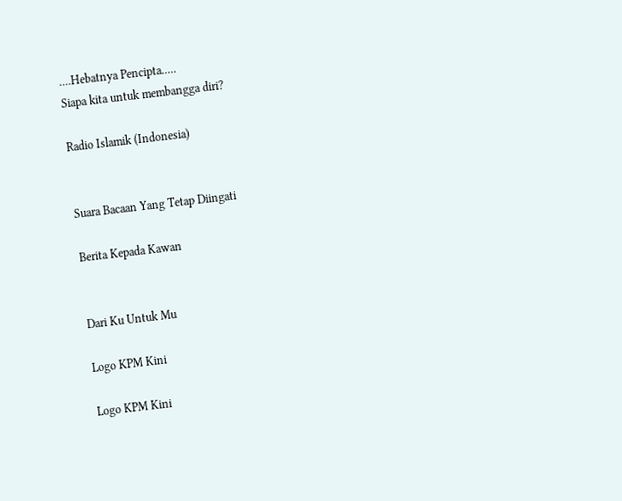....Hebatnya Pencipta.....
Siapa kita untuk membangga diri?

Radio Islamik (Indonesia)


Suara Bacaan Yang Tetap Diingati

Berita Kepada Kawan


Dari Ku Untuk Mu

Logo KPM Kini

Logo KPM Kini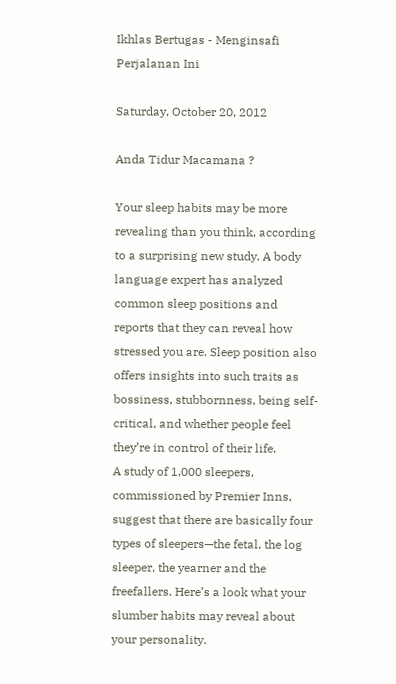Ikhlas Bertugas - Menginsafi Perjalanan Ini

Saturday, October 20, 2012

Anda Tidur Macamana ?

Your sleep habits may be more revealing than you think, according to a surprising new study. A body language expert has analyzed common sleep positions and reports that they can reveal how stressed you are. Sleep position also offers insights into such traits as bossiness, stubbornness, being self-critical, and whether people feel they’re in control of their life.
A study of 1,000 sleepers, commissioned by Premier Inns, suggest that there are basically four types of sleepers—the fetal, the log sleeper, the yearner and the freefallers. Here’s a look what your slumber habits may reveal about your personality.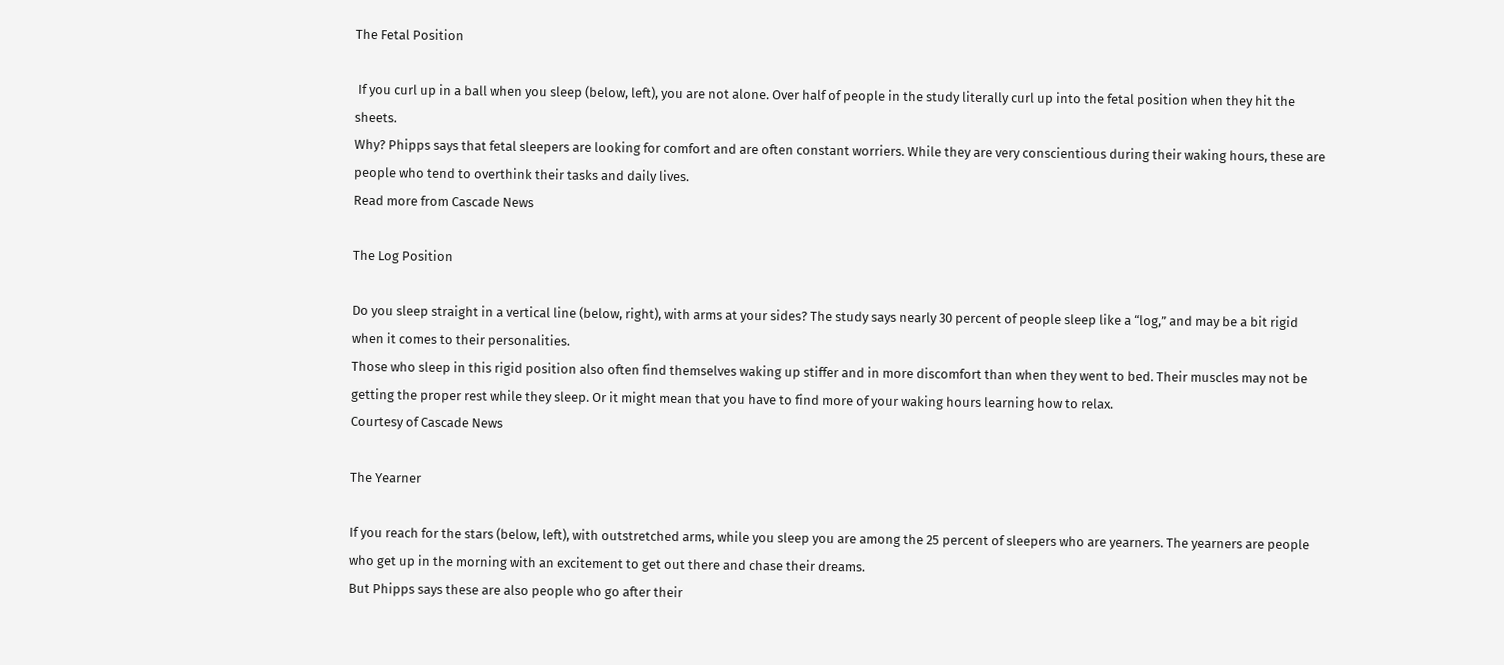The Fetal Position

 If you curl up in a ball when you sleep (below, left), you are not alone. Over half of people in the study literally curl up into the fetal position when they hit the sheets.
Why? Phipps says that fetal sleepers are looking for comfort and are often constant worriers. While they are very conscientious during their waking hours, these are people who tend to overthink their tasks and daily lives.
Read more from Cascade News

The Log Position

Do you sleep straight in a vertical line (below, right), with arms at your sides? The study says nearly 30 percent of people sleep like a “log,” and may be a bit rigid when it comes to their personalities.
Those who sleep in this rigid position also often find themselves waking up stiffer and in more discomfort than when they went to bed. Their muscles may not be getting the proper rest while they sleep. Or it might mean that you have to find more of your waking hours learning how to relax.
Courtesy of Cascade News

The Yearner

If you reach for the stars (below, left), with outstretched arms, while you sleep you are among the 25 percent of sleepers who are yearners. The yearners are people who get up in the morning with an excitement to get out there and chase their dreams.
But Phipps says these are also people who go after their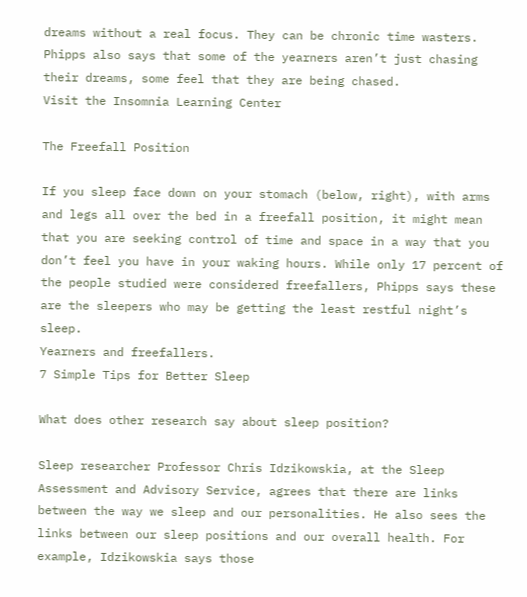dreams without a real focus. They can be chronic time wasters. Phipps also says that some of the yearners aren’t just chasing their dreams, some feel that they are being chased.
Visit the Insomnia Learning Center

The Freefall Position

If you sleep face down on your stomach (below, right), with arms and legs all over the bed in a freefall position, it might mean that you are seeking control of time and space in a way that you don’t feel you have in your waking hours. While only 17 percent of the people studied were considered freefallers, Phipps says these are the sleepers who may be getting the least restful night’s sleep.
Yearners and freefallers.
7 Simple Tips for Better Sleep

What does other research say about sleep position?

Sleep researcher Professor Chris Idzikowskia, at the Sleep Assessment and Advisory Service, agrees that there are links between the way we sleep and our personalities. He also sees the links between our sleep positions and our overall health. For example, Idzikowskia says those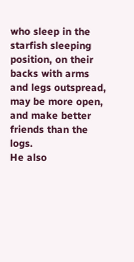who sleep in the starfish sleeping position, on their backs with arms and legs outspread, may be more open, and make better friends than the logs.
He also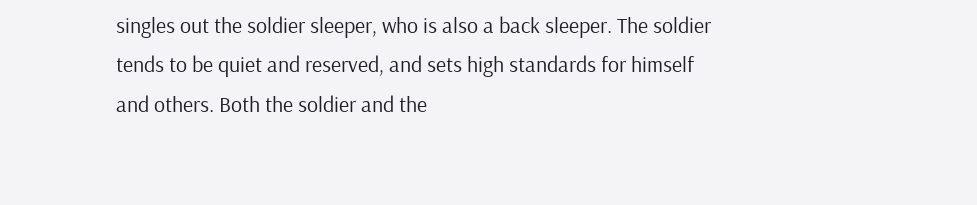singles out the soldier sleeper, who is also a back sleeper. The soldier tends to be quiet and reserved, and sets high standards for himself and others. Both the soldier and the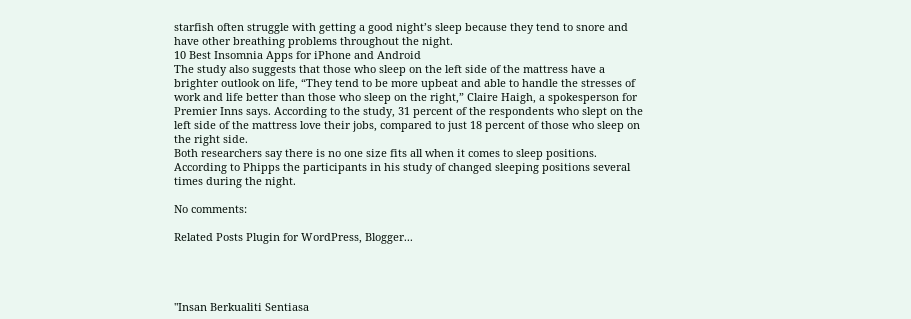starfish often struggle with getting a good night’s sleep because they tend to snore and have other breathing problems throughout the night.
10 Best Insomnia Apps for iPhone and Android
The study also suggests that those who sleep on the left side of the mattress have a brighter outlook on life, “They tend to be more upbeat and able to handle the stresses of work and life better than those who sleep on the right,” Claire Haigh, a spokesperson for Premier Inns says. According to the study, 31 percent of the respondents who slept on the left side of the mattress love their jobs, compared to just 18 percent of those who sleep on the right side.
Both researchers say there is no one size fits all when it comes to sleep positions. According to Phipps the participants in his study of changed sleeping positions several times during the night.

No comments:

Related Posts Plugin for WordPress, Blogger...




"Insan Berkualiti Sentiasa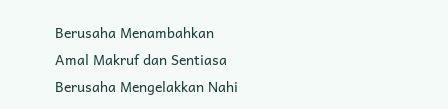Berusaha Menambahkan Amal Makruf dan Sentiasa Berusaha Mengelakkan Nahi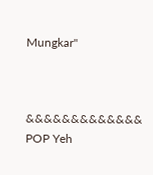Mungkar"



&&&&&&&&&&&&& POP Yeh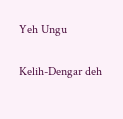Yeh Ungu

Kelih-Dengar deh